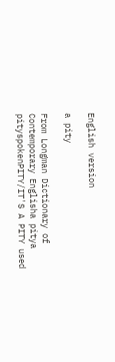English version

a pity

From Longman Dictionary of Contemporary Englisha pitya pityspokenPITY/IT'S A PITY used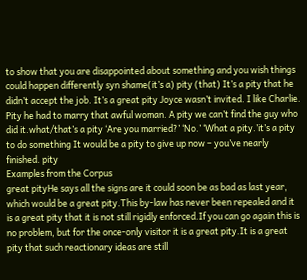to show that you are disappointed about something and you wish things could happen differently syn shame(it’s a) pity (that) It’s a pity that he didn’t accept the job. It’s a great pity Joyce wasn’t invited. I like Charlie. Pity he had to marry that awful woman. A pity we can’t find the guy who did it.what/that’s a pity ‘Are you married?’ ‘No.’ ‘What a pity.’it’s a pity to do something It would be a pity to give up now – you’ve nearly finished. pity
Examples from the Corpus
great pityHe says all the signs are it could soon be as bad as last year, which would be a great pity.This by-law has never been repealed and it is a great pity that it is not still rigidly enforced.If you can go again this is no problem, but for the once-only visitor it is a great pity.It is a great pity that such reactionary ideas are still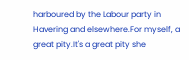harboured by the Labour party in Havering and elsewhere.For myself, a great pity.It's a great pity she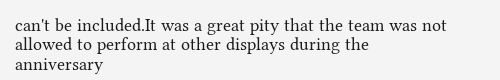can't be included.It was a great pity that the team was not allowed to perform at other displays during the anniversary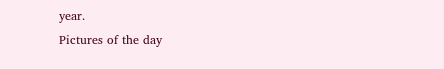year.
Pictures of the day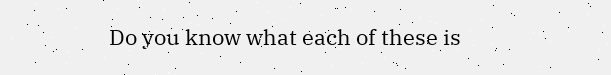Do you know what each of these is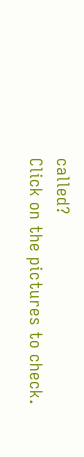called?
Click on the pictures to check.